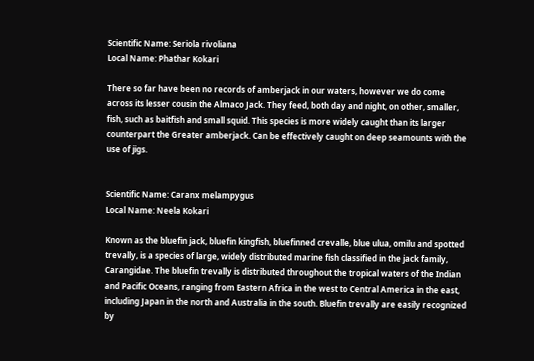Scientific Name: Seriola rivoliana
Local Name: Phathar Kokari

There so far have been no records of amberjack in our waters, however we do come across its lesser cousin the Almaco Jack. They feed, both day and night, on other, smaller, fish, such as baitfish and small squid. This species is more widely caught than its larger counterpart the Greater amberjack. Can be effectively caught on deep seamounts with the use of jigs.


Scientific Name: Caranx melampygus
Local Name: Neela Kokari

Known as the bluefin jack, bluefin kingfish, bluefinned crevalle, blue ulua, omilu and spotted trevally, is a species of large, widely distributed marine fish classified in the jack family, Carangidae. The bluefin trevally is distributed throughout the tropical waters of the Indian and Pacific Oceans, ranging from Eastern Africa in the west to Central America in the east, including Japan in the north and Australia in the south. Bluefin trevally are easily recognized by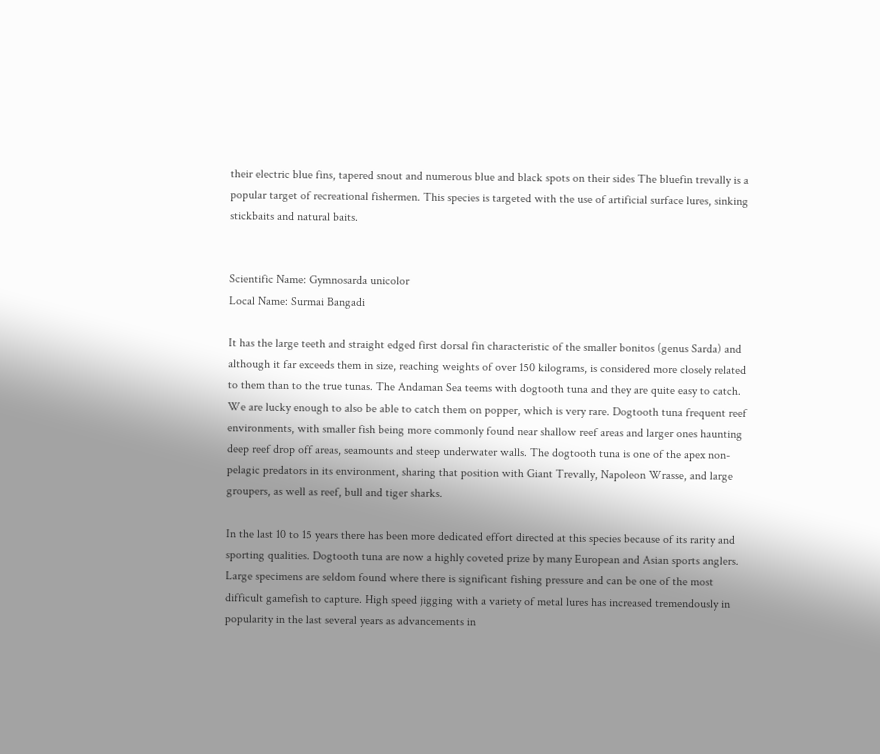their electric blue fins, tapered snout and numerous blue and black spots on their sides The bluefin trevally is a popular target of recreational fishermen. This species is targeted with the use of artificial surface lures, sinking stickbaits and natural baits.


Scientific Name: Gymnosarda unicolor
Local Name: Surmai Bangadi

It has the large teeth and straight edged first dorsal fin characteristic of the smaller bonitos (genus Sarda) and although it far exceeds them in size, reaching weights of over 150 kilograms, is considered more closely related to them than to the true tunas. The Andaman Sea teems with dogtooth tuna and they are quite easy to catch. We are lucky enough to also be able to catch them on popper, which is very rare. Dogtooth tuna frequent reef environments, with smaller fish being more commonly found near shallow reef areas and larger ones haunting deep reef drop off areas, seamounts and steep underwater walls. The dogtooth tuna is one of the apex non-pelagic predators in its environment, sharing that position with Giant Trevally, Napoleon Wrasse, and large groupers, as well as reef, bull and tiger sharks.

In the last 10 to 15 years there has been more dedicated effort directed at this species because of its rarity and sporting qualities. Dogtooth tuna are now a highly coveted prize by many European and Asian sports anglers. Large specimens are seldom found where there is significant fishing pressure and can be one of the most difficult gamefish to capture. High speed jigging with a variety of metal lures has increased tremendously in popularity in the last several years as advancements in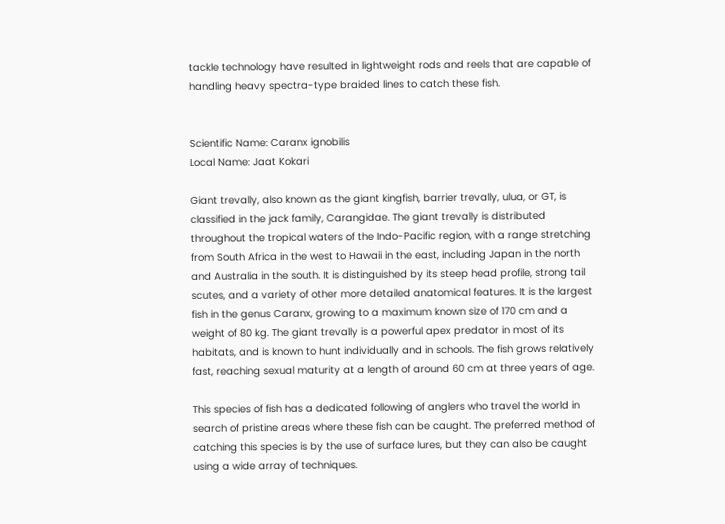tackle technology have resulted in lightweight rods and reels that are capable of handling heavy spectra-type braided lines to catch these fish.


Scientific Name: Caranx ignobilis
Local Name: Jaat Kokari

Giant trevally, also known as the giant kingfish, barrier trevally, ulua, or GT, is classified in the jack family, Carangidae. The giant trevally is distributed throughout the tropical waters of the Indo-Pacific region, with a range stretching from South Africa in the west to Hawaii in the east, including Japan in the north and Australia in the south. It is distinguished by its steep head profile, strong tail scutes, and a variety of other more detailed anatomical features. It is the largest fish in the genus Caranx, growing to a maximum known size of 170 cm and a weight of 80 kg. The giant trevally is a powerful apex predator in most of its habitats, and is known to hunt individually and in schools. The fish grows relatively fast, reaching sexual maturity at a length of around 60 cm at three years of age.

This species of fish has a dedicated following of anglers who travel the world in search of pristine areas where these fish can be caught. The preferred method of catching this species is by the use of surface lures, but they can also be caught using a wide array of techniques.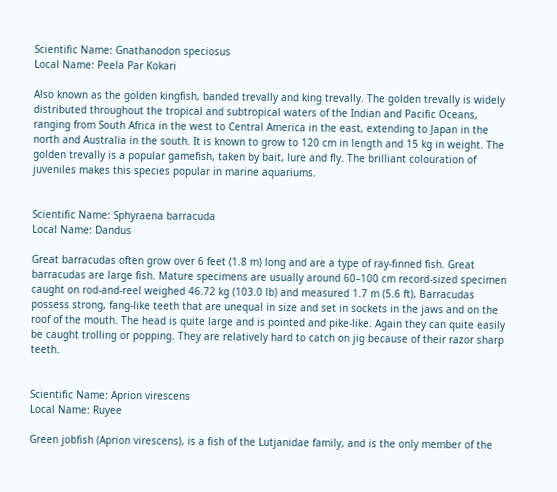Scientific Name: Gnathanodon speciosus
Local Name: Peela Par Kokari

Also known as the golden kingfish, banded trevally and king trevally. The golden trevally is widely distributed throughout the tropical and subtropical waters of the Indian and Pacific Oceans, ranging from South Africa in the west to Central America in the east, extending to Japan in the north and Australia in the south. It is known to grow to 120 cm in length and 15 kg in weight. The golden trevally is a popular gamefish, taken by bait, lure and fly. The brilliant colouration of juveniles makes this species popular in marine aquariums.


Scientific Name: Sphyraena barracuda
Local Name: Dandus

Great barracudas often grow over 6 feet (1.8 m) long and are a type of ray-finned fish. Great barracudas are large fish. Mature specimens are usually around 60–100 cm record-sized specimen caught on rod-and-reel weighed 46.72 kg (103.0 lb) and measured 1.7 m (5.6 ft), Barracudas possess strong, fang-like teeth that are unequal in size and set in sockets in the jaws and on the roof of the mouth. The head is quite large and is pointed and pike-like. Again they can quite easily be caught trolling or popping. They are relatively hard to catch on jig because of their razor sharp teeth.


Scientific Name: Aprion virescens
Local Name: Ruyee

Green jobfish (Aprion virescens), is a fish of the Lutjanidae family, and is the only member of the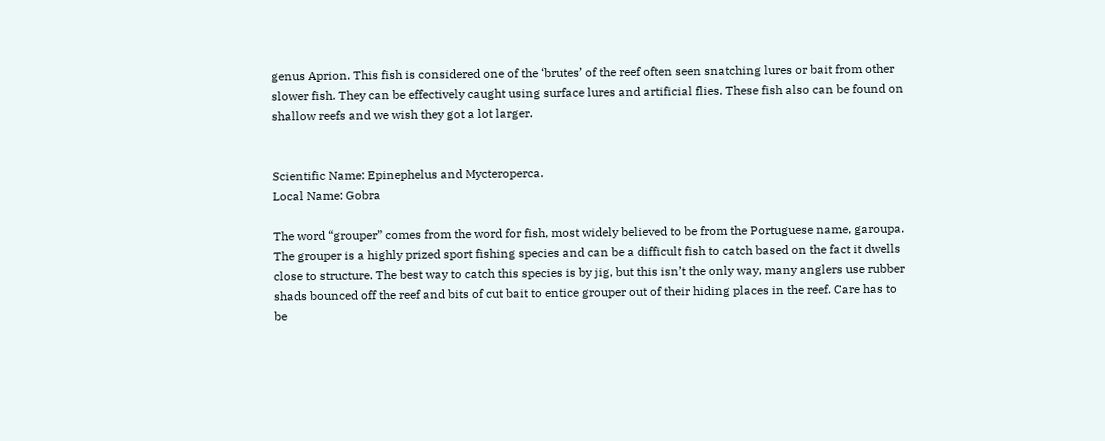genus Aprion. This fish is considered one of the ‘brutes’ of the reef often seen snatching lures or bait from other slower fish. They can be effectively caught using surface lures and artificial flies. These fish also can be found on shallow reefs and we wish they got a lot larger.


Scientific Name: Epinephelus and Mycteroperca.
Local Name: Gobra

The word “grouper” comes from the word for fish, most widely believed to be from the Portuguese name, garoupa. The grouper is a highly prized sport fishing species and can be a difficult fish to catch based on the fact it dwells close to structure. The best way to catch this species is by jig, but this isn’t the only way, many anglers use rubber shads bounced off the reef and bits of cut bait to entice grouper out of their hiding places in the reef. Care has to be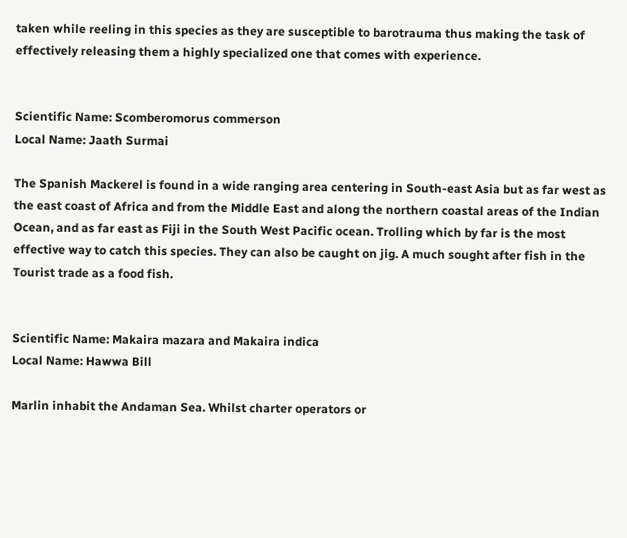taken while reeling in this species as they are susceptible to barotrauma thus making the task of effectively releasing them a highly specialized one that comes with experience.


Scientific Name: Scomberomorus commerson
Local Name: Jaath Surmai

The Spanish Mackerel is found in a wide ranging area centering in South-east Asia but as far west as the east coast of Africa and from the Middle East and along the northern coastal areas of the Indian Ocean, and as far east as Fiji in the South West Pacific ocean. Trolling which by far is the most effective way to catch this species. They can also be caught on jig. A much sought after fish in the Tourist trade as a food fish.


Scientific Name: Makaira mazara and Makaira indica
Local Name: Hawwa Bill

Marlin inhabit the Andaman Sea. Whilst charter operators or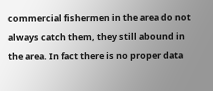commercial fishermen in the area do not always catch them, they still abound in the area. In fact there is no proper data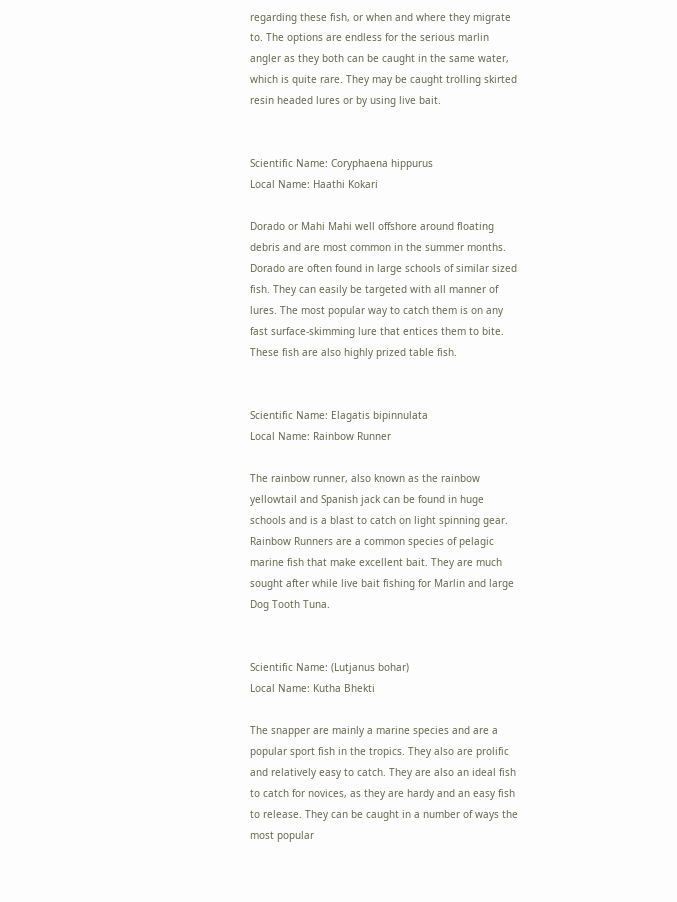regarding these fish, or when and where they migrate to. The options are endless for the serious marlin angler as they both can be caught in the same water, which is quite rare. They may be caught trolling skirted resin headed lures or by using live bait.


Scientific Name: Coryphaena hippurus
Local Name: Haathi Kokari

Dorado or Mahi Mahi well offshore around floating debris and are most common in the summer months. Dorado are often found in large schools of similar sized fish. They can easily be targeted with all manner of lures. The most popular way to catch them is on any fast surface-skimming lure that entices them to bite. These fish are also highly prized table fish.


Scientific Name: Elagatis bipinnulata
Local Name: Rainbow Runner

The rainbow runner, also known as the rainbow yellowtail and Spanish jack can be found in huge schools and is a blast to catch on light spinning gear. Rainbow Runners are a common species of pelagic marine fish that make excellent bait. They are much sought after while live bait fishing for Marlin and large Dog Tooth Tuna.


Scientific Name: (Lutjanus bohar)
Local Name: Kutha Bhekti

The snapper are mainly a marine species and are a popular sport fish in the tropics. They also are prolific and relatively easy to catch. They are also an ideal fish to catch for novices, as they are hardy and an easy fish to release. They can be caught in a number of ways the most popular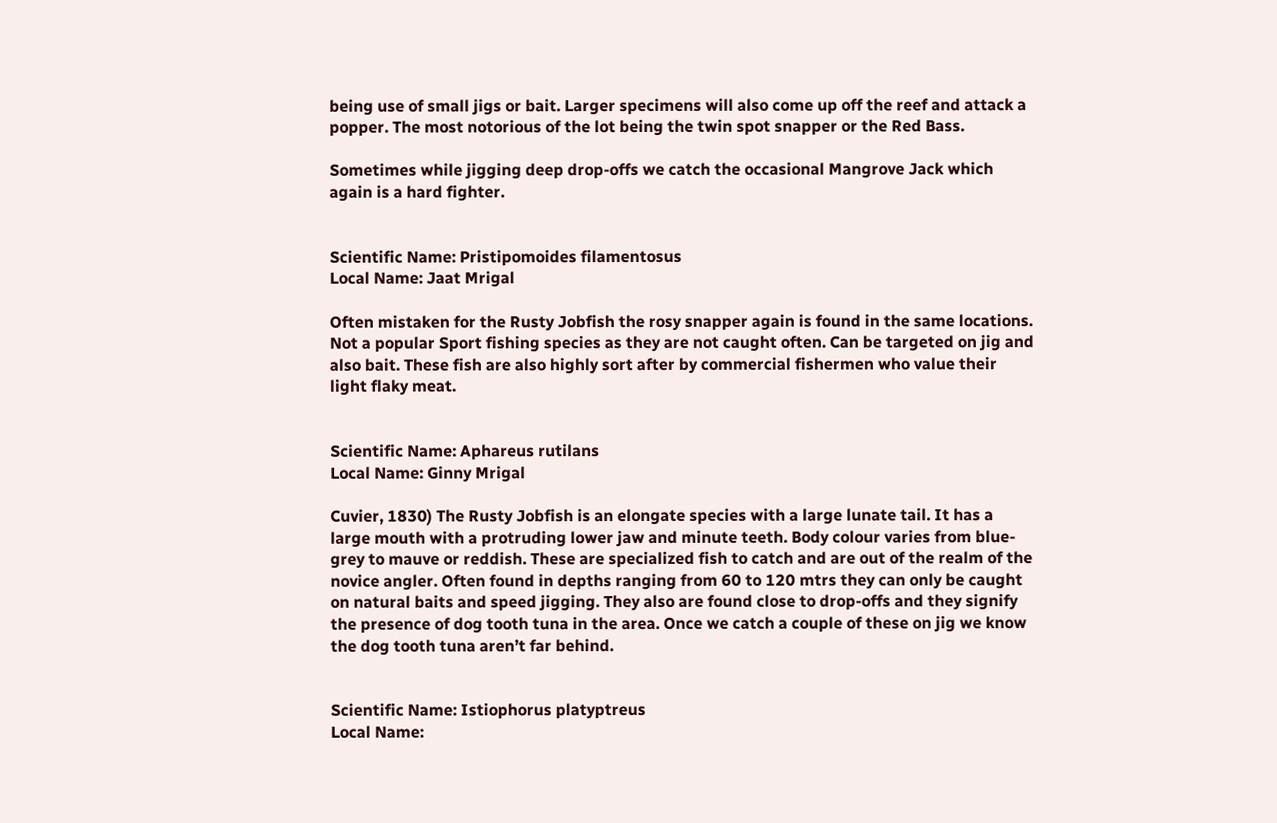being use of small jigs or bait. Larger specimens will also come up off the reef and attack a popper. The most notorious of the lot being the twin spot snapper or the Red Bass.

Sometimes while jigging deep drop-offs we catch the occasional Mangrove Jack which again is a hard fighter.


Scientific Name: Pristipomoides filamentosus
Local Name: Jaat Mrigal

Often mistaken for the Rusty Jobfish the rosy snapper again is found in the same locations. Not a popular Sport fishing species as they are not caught often. Can be targeted on jig and also bait. These fish are also highly sort after by commercial fishermen who value their light flaky meat.


Scientific Name: Aphareus rutilans
Local Name: Ginny Mrigal

Cuvier, 1830) The Rusty Jobfish is an elongate species with a large lunate tail. It has a large mouth with a protruding lower jaw and minute teeth. Body colour varies from blue-grey to mauve or reddish. These are specialized fish to catch and are out of the realm of the novice angler. Often found in depths ranging from 60 to 120 mtrs they can only be caught on natural baits and speed jigging. They also are found close to drop-offs and they signify the presence of dog tooth tuna in the area. Once we catch a couple of these on jig we know the dog tooth tuna aren’t far behind.


Scientific Name: Istiophorus platyptreus
Local Name: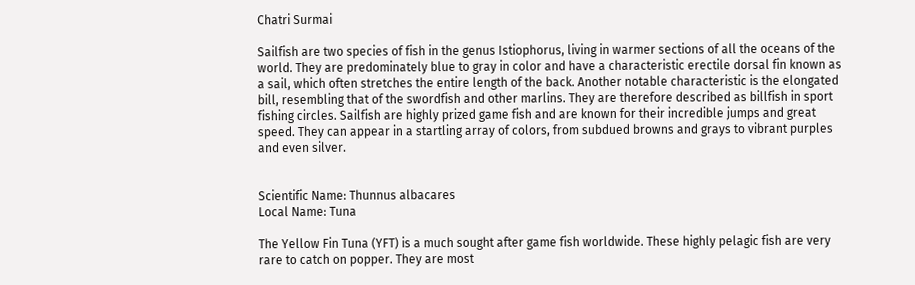Chatri Surmai

Sailfish are two species of fish in the genus Istiophorus, living in warmer sections of all the oceans of the world. They are predominately blue to gray in color and have a characteristic erectile dorsal fin known as a sail, which often stretches the entire length of the back. Another notable characteristic is the elongated bill, resembling that of the swordfish and other marlins. They are therefore described as billfish in sport fishing circles. Sailfish are highly prized game fish and are known for their incredible jumps and great speed. They can appear in a startling array of colors, from subdued browns and grays to vibrant purples and even silver.


Scientific Name: Thunnus albacares
Local Name: Tuna

The Yellow Fin Tuna (YFT) is a much sought after game fish worldwide. These highly pelagic fish are very rare to catch on popper. They are most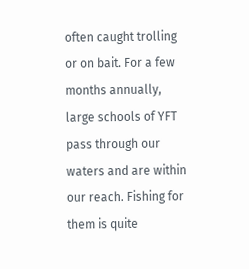often caught trolling or on bait. For a few months annually, large schools of YFT pass through our waters and are within our reach. Fishing for them is quite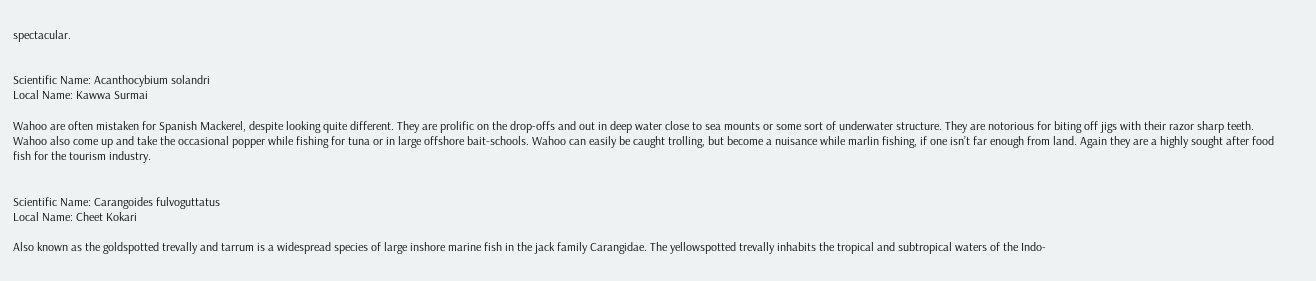spectacular.


Scientific Name: Acanthocybium solandri
Local Name: Kawwa Surmai

Wahoo are often mistaken for Spanish Mackerel, despite looking quite different. They are prolific on the drop-offs and out in deep water close to sea mounts or some sort of underwater structure. They are notorious for biting off jigs with their razor sharp teeth. Wahoo also come up and take the occasional popper while fishing for tuna or in large offshore bait-schools. Wahoo can easily be caught trolling, but become a nuisance while marlin fishing, if one isn’t far enough from land. Again they are a highly sought after food fish for the tourism industry.


Scientific Name: Carangoides fulvoguttatus
Local Name: Cheet Kokari

Also known as the goldspotted trevally and tarrum is a widespread species of large inshore marine fish in the jack family Carangidae. The yellowspotted trevally inhabits the tropical and subtropical waters of the Indo-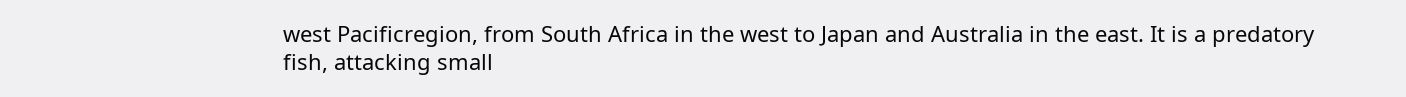west Pacificregion, from South Africa in the west to Japan and Australia in the east. It is a predatory fish, attacking small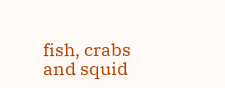fish, crabs and squid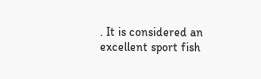. It is considered an excellent sport fish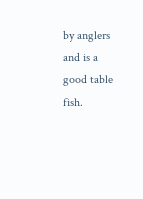by anglers and is a good table fish.